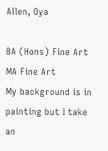Allen, Oya

BA (Hons) Fine Art
MA Fine Art
My background is in painting but I take an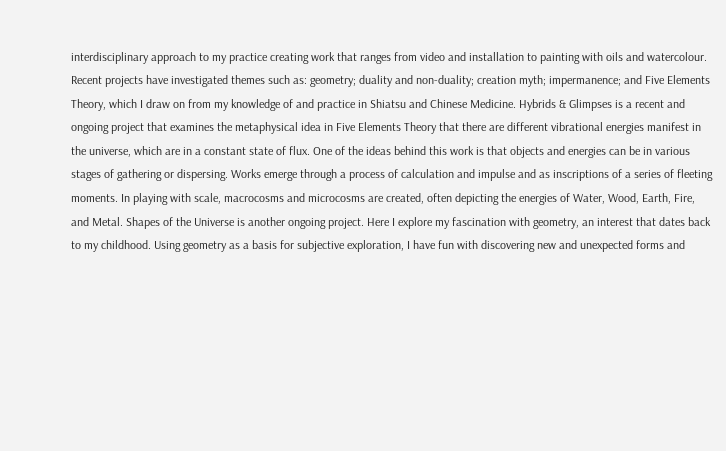interdisciplinary approach to my practice creating work that ranges from video and installation to painting with oils and watercolour. Recent projects have investigated themes such as: geometry; duality and non-duality; creation myth; impermanence; and Five Elements Theory, which I draw on from my knowledge of and practice in Shiatsu and Chinese Medicine. Hybrids & Glimpses is a recent and ongoing project that examines the metaphysical idea in Five Elements Theory that there are different vibrational energies manifest in the universe, which are in a constant state of flux. One of the ideas behind this work is that objects and energies can be in various stages of gathering or dispersing. Works emerge through a process of calculation and impulse and as inscriptions of a series of fleeting moments. In playing with scale, macrocosms and microcosms are created, often depicting the energies of Water, Wood, Earth, Fire, and Metal. Shapes of the Universe is another ongoing project. Here I explore my fascination with geometry, an interest that dates back to my childhood. Using geometry as a basis for subjective exploration, I have fun with discovering new and unexpected forms and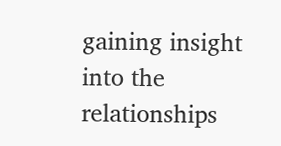gaining insight into the relationships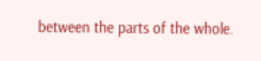between the parts of the whole.